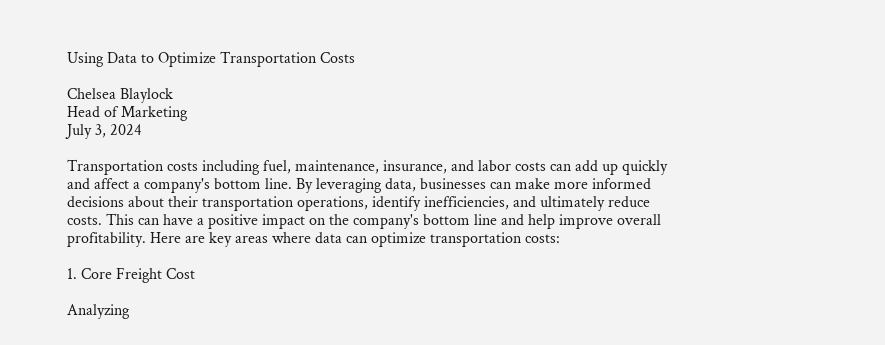Using Data to Optimize Transportation Costs

Chelsea Blaylock
Head of Marketing
July 3, 2024

Transportation costs including fuel, maintenance, insurance, and labor costs can add up quickly and affect a company's bottom line. By leveraging data, businesses can make more informed decisions about their transportation operations, identify inefficiencies, and ultimately reduce costs. This can have a positive impact on the company's bottom line and help improve overall profitability. Here are key areas where data can optimize transportation costs:

1. Core Freight Cost

Analyzing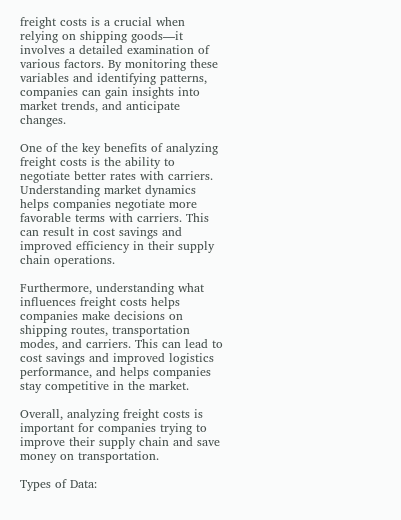freight costs is a crucial when relying on shipping goods—it involves a detailed examination of various factors. By monitoring these variables and identifying patterns, companies can gain insights into market trends, and anticipate changes.

One of the key benefits of analyzing freight costs is the ability to negotiate better rates with carriers. Understanding market dynamics helps companies negotiate more favorable terms with carriers. This can result in cost savings and improved efficiency in their supply chain operations.

Furthermore, understanding what influences freight costs helps companies make decisions on shipping routes, transportation modes, and carriers. This can lead to cost savings and improved logistics performance, and helps companies stay competitive in the market.

Overall, analyzing freight costs is important for companies trying to improve their supply chain and save money on transportation.

Types of Data: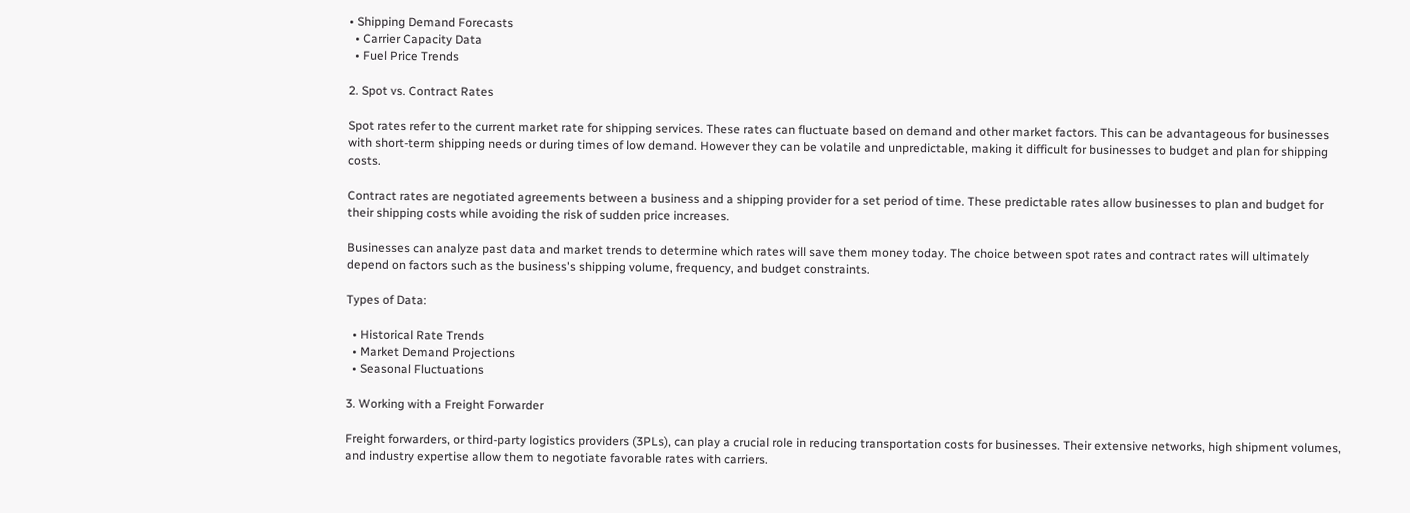• Shipping Demand Forecasts
  • Carrier Capacity Data
  • Fuel Price Trends

2. Spot vs. Contract Rates

Spot rates refer to the current market rate for shipping services. These rates can fluctuate based on demand and other market factors. This can be advantageous for businesses with short-term shipping needs or during times of low demand. However they can be volatile and unpredictable, making it difficult for businesses to budget and plan for shipping costs.

Contract rates are negotiated agreements between a business and a shipping provider for a set period of time. These predictable rates allow businesses to plan and budget for their shipping costs while avoiding the risk of sudden price increases.

Businesses can analyze past data and market trends to determine which rates will save them money today. The choice between spot rates and contract rates will ultimately depend on factors such as the business's shipping volume, frequency, and budget constraints.

Types of Data:

  • Historical Rate Trends
  • Market Demand Projections
  • Seasonal Fluctuations

3. Working with a Freight Forwarder

Freight forwarders, or third-party logistics providers (3PLs), can play a crucial role in reducing transportation costs for businesses. Their extensive networks, high shipment volumes, and industry expertise allow them to negotiate favorable rates with carriers.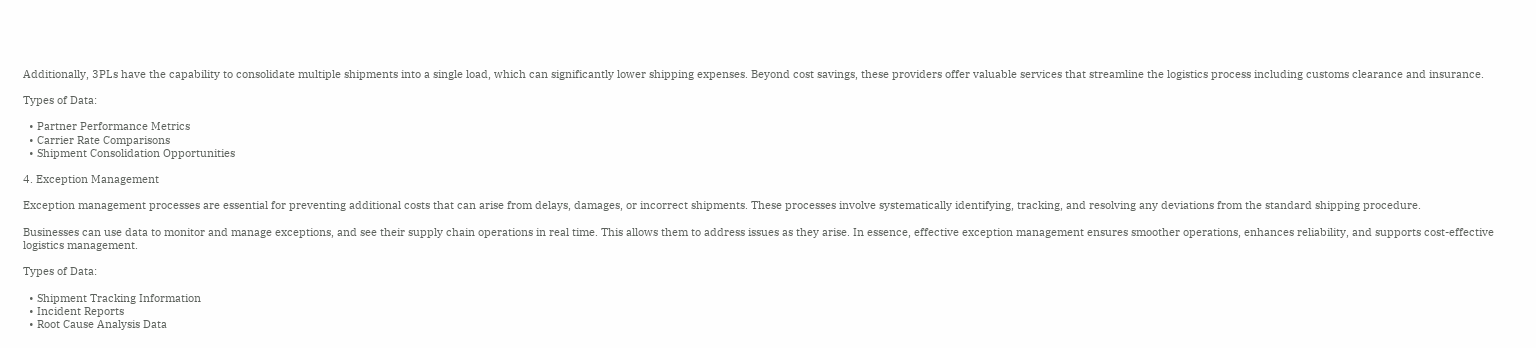Additionally, 3PLs have the capability to consolidate multiple shipments into a single load, which can significantly lower shipping expenses. Beyond cost savings, these providers offer valuable services that streamline the logistics process including customs clearance and insurance.

Types of Data:

  • Partner Performance Metrics
  • Carrier Rate Comparisons
  • Shipment Consolidation Opportunities

4. Exception Management

Exception management processes are essential for preventing additional costs that can arise from delays, damages, or incorrect shipments. These processes involve systematically identifying, tracking, and resolving any deviations from the standard shipping procedure.

Businesses can use data to monitor and manage exceptions, and see their supply chain operations in real time. This allows them to address issues as they arise. In essence, effective exception management ensures smoother operations, enhances reliability, and supports cost-effective logistics management.

Types of Data:

  • Shipment Tracking Information
  • Incident Reports
  • Root Cause Analysis Data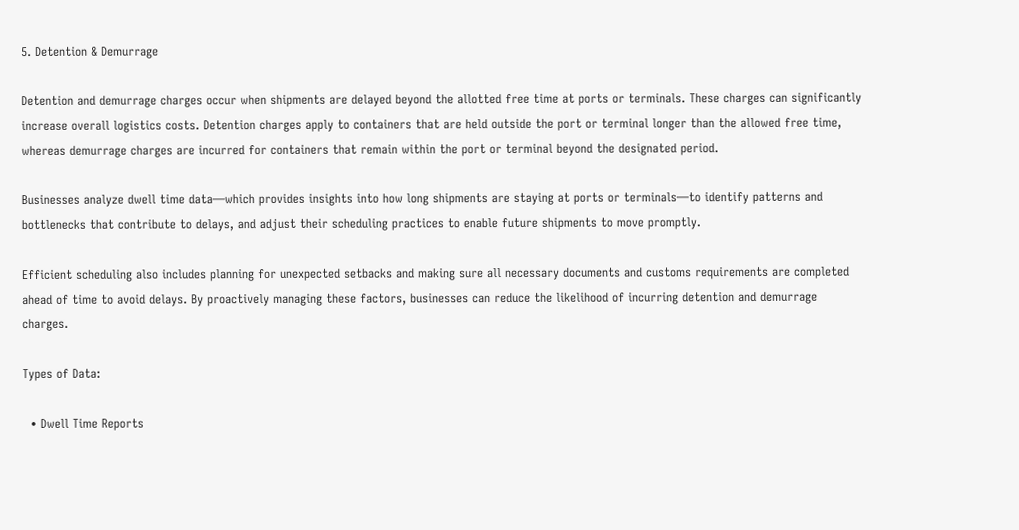5. Detention & Demurrage

Detention and demurrage charges occur when shipments are delayed beyond the allotted free time at ports or terminals. These charges can significantly increase overall logistics costs. Detention charges apply to containers that are held outside the port or terminal longer than the allowed free time, whereas demurrage charges are incurred for containers that remain within the port or terminal beyond the designated period.

Businesses analyze dwell time data—which provides insights into how long shipments are staying at ports or terminals—to identify patterns and bottlenecks that contribute to delays, and adjust their scheduling practices to enable future shipments to move promptly.

Efficient scheduling also includes planning for unexpected setbacks and making sure all necessary documents and customs requirements are completed ahead of time to avoid delays. By proactively managing these factors, businesses can reduce the likelihood of incurring detention and demurrage charges.

Types of Data:

  • Dwell Time Reports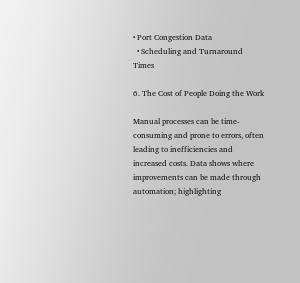• Port Congestion Data
  • Scheduling and Turnaround Times

6. The Cost of People Doing the Work

Manual processes can be time-consuming and prone to errors, often leading to inefficiencies and increased costs. Data shows where improvements can be made through automation; highlighting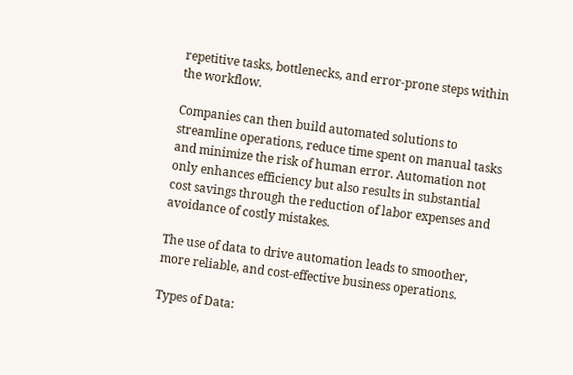repetitive tasks, bottlenecks, and error-prone steps within the workflow.

Companies can then build automated solutions to streamline operations, reduce time spent on manual tasks and minimize the risk of human error. Automation not only enhances efficiency but also results in substantial cost savings through the reduction of labor expenses and avoidance of costly mistakes.

The use of data to drive automation leads to smoother, more reliable, and cost-effective business operations.

Types of Data: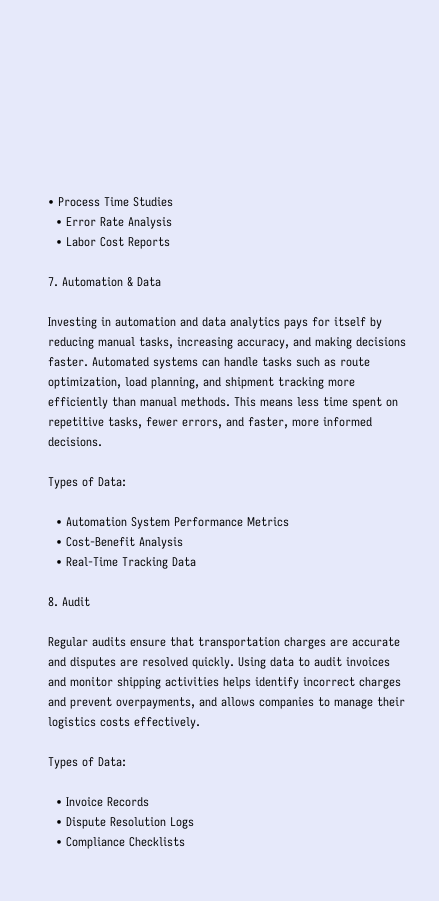• Process Time Studies
  • Error Rate Analysis
  • Labor Cost Reports

7. Automation & Data

Investing in automation and data analytics pays for itself by reducing manual tasks, increasing accuracy, and making decisions faster. Automated systems can handle tasks such as route optimization, load planning, and shipment tracking more efficiently than manual methods. This means less time spent on repetitive tasks, fewer errors, and faster, more informed decisions.

Types of Data:

  • Automation System Performance Metrics
  • Cost-Benefit Analysis
  • Real-Time Tracking Data

8. Audit

Regular audits ensure that transportation charges are accurate and disputes are resolved quickly. Using data to audit invoices and monitor shipping activities helps identify incorrect charges and prevent overpayments, and allows companies to manage their logistics costs effectively.

Types of Data:

  • Invoice Records
  • Dispute Resolution Logs
  • Compliance Checklists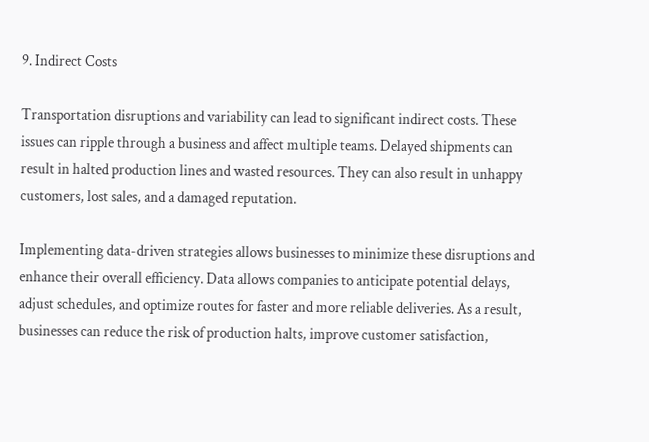9. Indirect Costs

Transportation disruptions and variability can lead to significant indirect costs. These issues can ripple through a business and affect multiple teams. Delayed shipments can result in halted production lines and wasted resources. They can also result in unhappy customers, lost sales, and a damaged reputation.

Implementing data-driven strategies allows businesses to minimize these disruptions and enhance their overall efficiency. Data allows companies to anticipate potential delays, adjust schedules, and optimize routes for faster and more reliable deliveries. As a result, businesses can reduce the risk of production halts, improve customer satisfaction,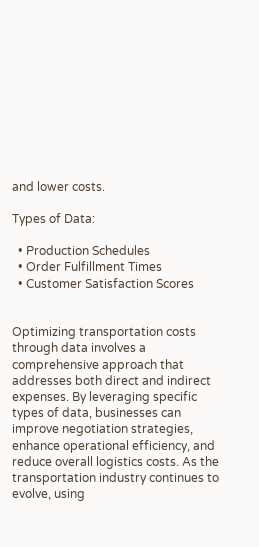and lower costs.

Types of Data:

  • Production Schedules
  • Order Fulfillment Times
  • Customer Satisfaction Scores


Optimizing transportation costs through data involves a comprehensive approach that addresses both direct and indirect expenses. By leveraging specific types of data, businesses can improve negotiation strategies, enhance operational efficiency, and reduce overall logistics costs. As the transportation industry continues to evolve, using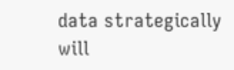data strategically will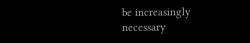be increasingly necessary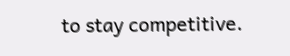to stay competitive.